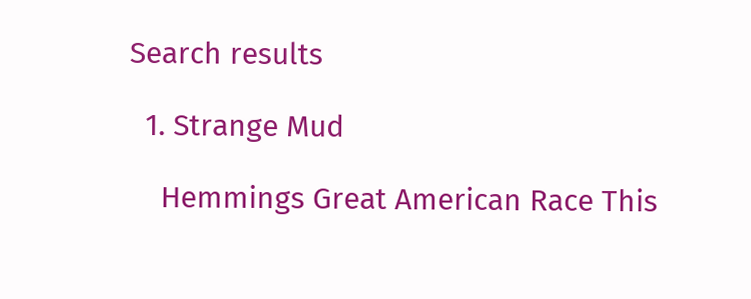Search results

  1. Strange Mud

    Hemmings Great American Race This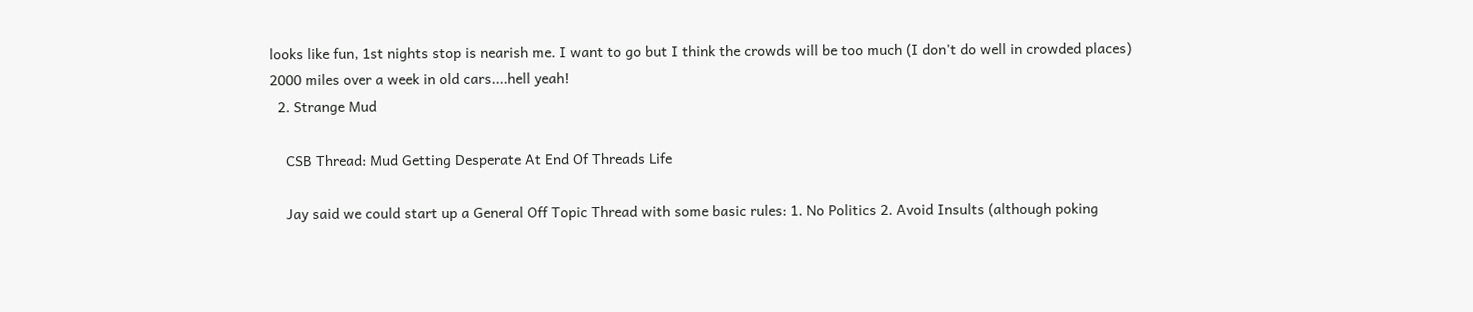looks like fun, 1st nights stop is nearish me. I want to go but I think the crowds will be too much (I don't do well in crowded places) 2000 miles over a week in old cars....hell yeah!
  2. Strange Mud

    CSB Thread: Mud Getting Desperate At End Of Threads Life

    Jay said we could start up a General Off Topic Thread with some basic rules: 1. No Politics 2. Avoid Insults (although poking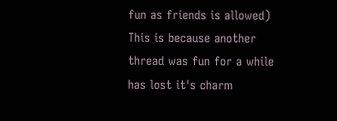fun as friends is allowed) This is because another thread was fun for a while has lost it's charm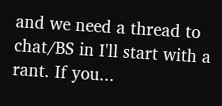and we need a thread to chat/BS in I'll start with a rant. If you...